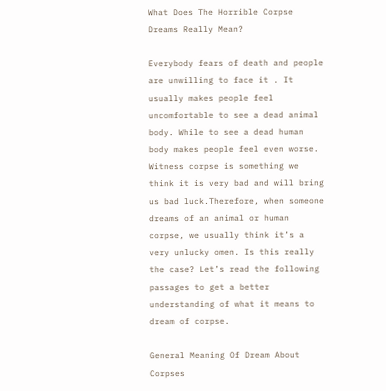What Does The Horrible Corpse Dreams Really Mean?

Everybody fears of death and people are unwilling to face it . It usually makes people feel uncomfortable to see a dead animal body. While to see a dead human body makes people feel even worse. Witness corpse is something we think it is very bad and will bring us bad luck.Therefore, when someone dreams of an animal or human corpse, we usually think it’s a very unlucky omen. Is this really the case? Let’s read the following passages to get a better understanding of what it means to dream of corpse.

General Meaning Of Dream About Corpses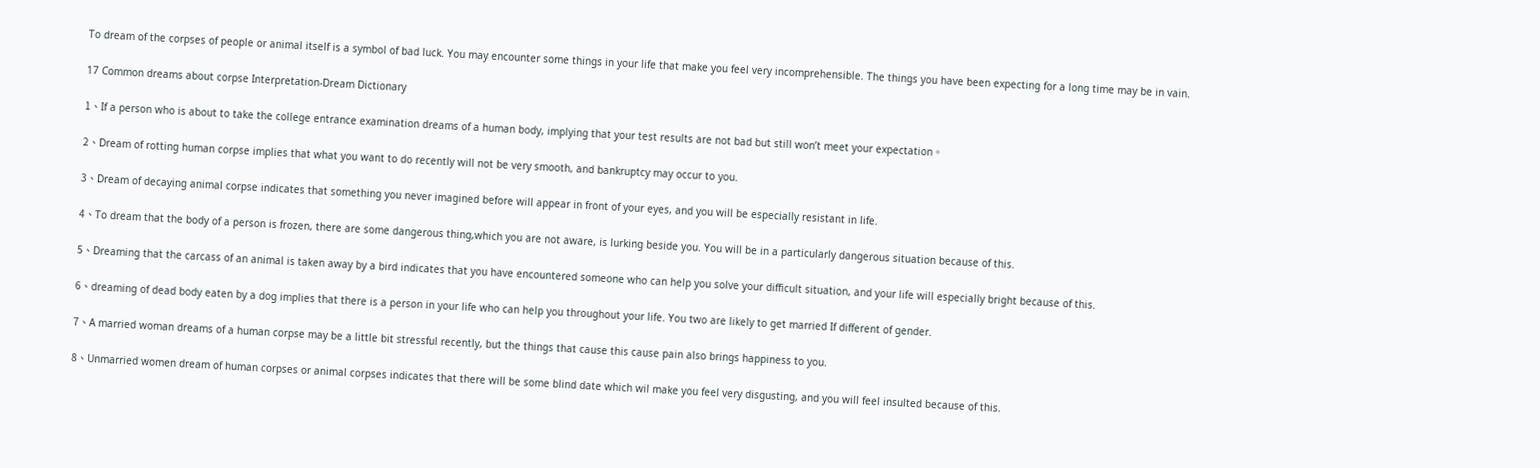To dream of the corpses of people or animal itself is a symbol of bad luck. You may encounter some things in your life that make you feel very incomprehensible. The things you have been expecting for a long time may be in vain.

17 Common dreams about corpse Interpretation-Dream Dictionary

1、If a person who is about to take the college entrance examination dreams of a human body, implying that your test results are not bad but still won’t meet your expectation。

2、Dream of rotting human corpse implies that what you want to do recently will not be very smooth, and bankruptcy may occur to you.

3、Dream of decaying animal corpse indicates that something you never imagined before will appear in front of your eyes, and you will be especially resistant in life.

4、To dream that the body of a person is frozen, there are some dangerous thing,which you are not aware, is lurking beside you. You will be in a particularly dangerous situation because of this.

5、Dreaming that the carcass of an animal is taken away by a bird indicates that you have encountered someone who can help you solve your difficult situation, and your life will especially bright because of this.

6、dreaming of dead body eaten by a dog implies that there is a person in your life who can help you throughout your life. You two are likely to get married If different of gender.

7、A married woman dreams of a human corpse may be a little bit stressful recently, but the things that cause this cause pain also brings happiness to you.

8、Unmarried women dream of human corpses or animal corpses indicates that there will be some blind date which wil make you feel very disgusting, and you will feel insulted because of this.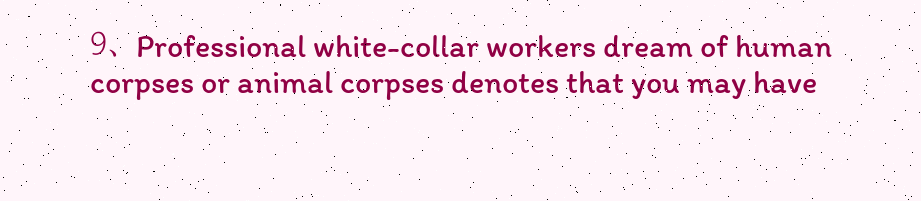9、Professional white-collar workers dream of human corpses or animal corpses denotes that you may have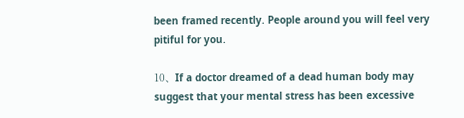been framed recently. People around you will feel very pitiful for you.

10、If a doctor dreamed of a dead human body may suggest that your mental stress has been excessive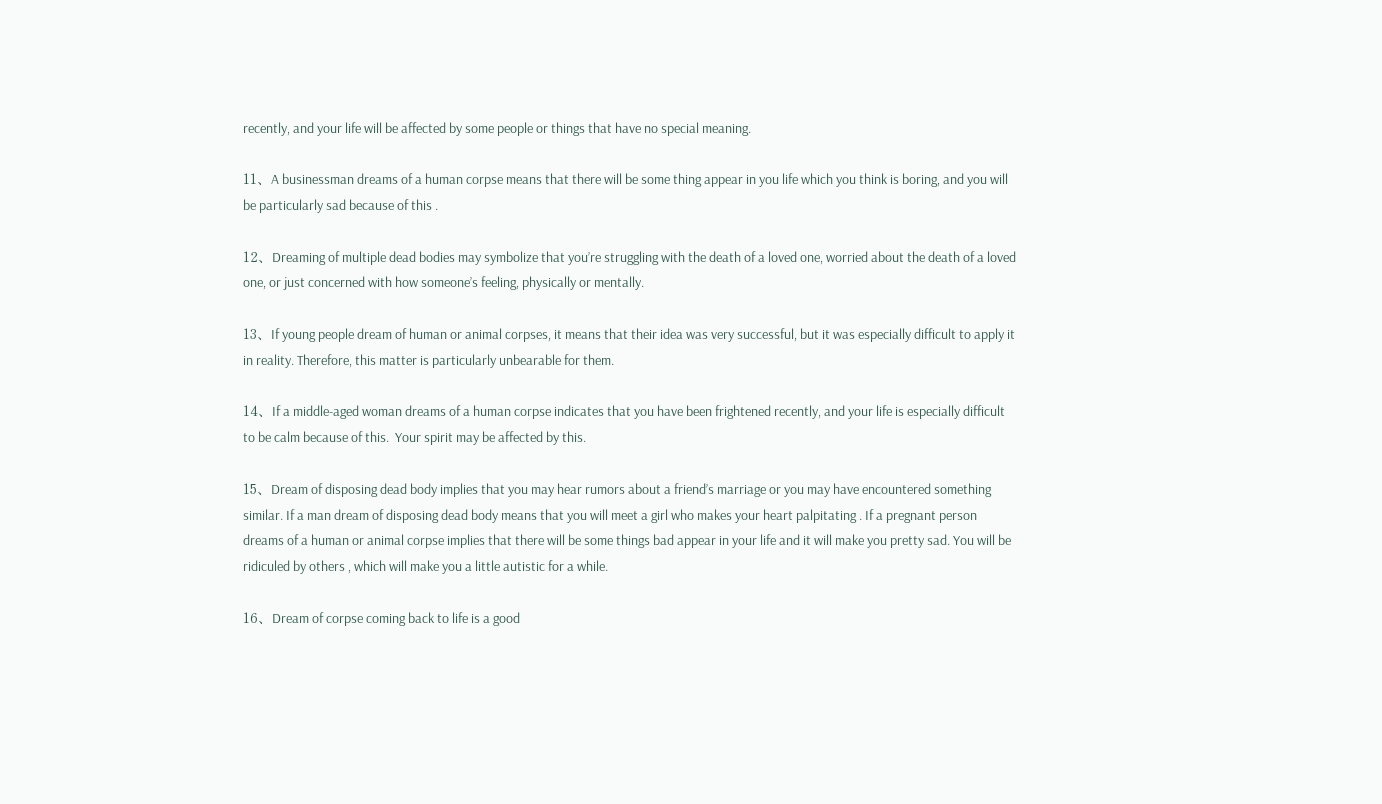recently, and your life will be affected by some people or things that have no special meaning.

11、A businessman dreams of a human corpse means that there will be some thing appear in you life which you think is boring, and you will be particularly sad because of this .

12、Dreaming of multiple dead bodies may symbolize that you’re struggling with the death of a loved one, worried about the death of a loved one, or just concerned with how someone’s feeling, physically or mentally.

13、If young people dream of human or animal corpses, it means that their idea was very successful, but it was especially difficult to apply it in reality. Therefore, this matter is particularly unbearable for them.

14、If a middle-aged woman dreams of a human corpse indicates that you have been frightened recently, and your life is especially difficult to be calm because of this.  Your spirit may be affected by this.

15、Dream of disposing dead body implies that you may hear rumors about a friend’s marriage or you may have encountered something similar. If a man dream of disposing dead body means that you will meet a girl who makes your heart palpitating . If a pregnant person dreams of a human or animal corpse implies that there will be some things bad appear in your life and it will make you pretty sad. You will be ridiculed by others , which will make you a little autistic for a while.

16、Dream of corpse coming back to life is a good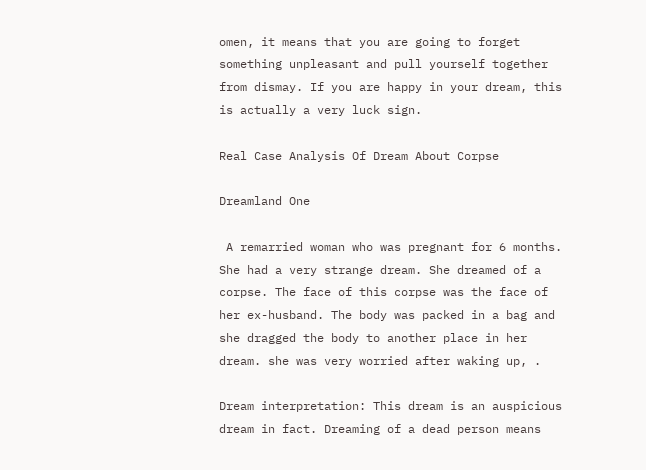omen, it means that you are going to forget something unpleasant and pull yourself together from dismay. If you are happy in your dream, this is actually a very luck sign.

Real Case Analysis Of Dream About Corpse

Dreamland One

 A remarried woman who was pregnant for 6 months. She had a very strange dream. She dreamed of a corpse. The face of this corpse was the face of her ex-husband. The body was packed in a bag and she dragged the body to another place in her dream. she was very worried after waking up, .

Dream interpretation: This dream is an auspicious dream in fact. Dreaming of a dead person means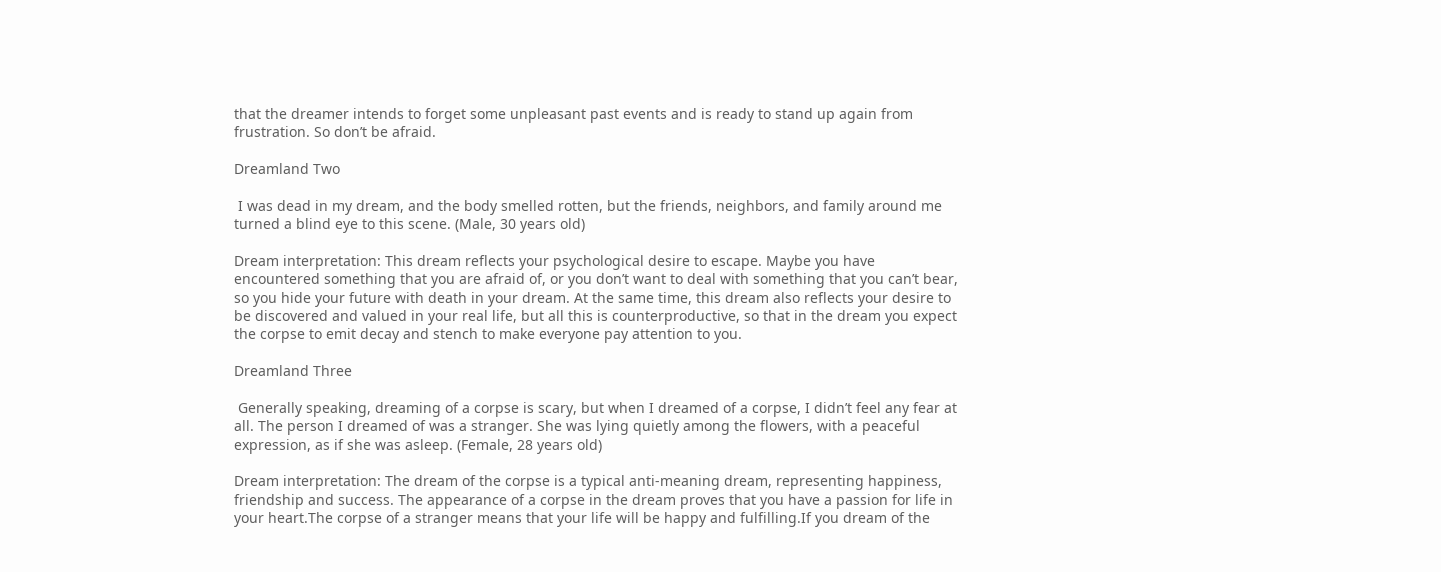that the dreamer intends to forget some unpleasant past events and is ready to stand up again from frustration. So don’t be afraid.

Dreamland Two

 I was dead in my dream, and the body smelled rotten, but the friends, neighbors, and family around me turned a blind eye to this scene. (Male, 30 years old)

Dream interpretation: This dream reflects your psychological desire to escape. Maybe you have encountered something that you are afraid of, or you don’t want to deal with something that you can’t bear, so you hide your future with death in your dream. At the same time, this dream also reflects your desire to be discovered and valued in your real life, but all this is counterproductive, so that in the dream you expect the corpse to emit decay and stench to make everyone pay attention to you.

Dreamland Three

 Generally speaking, dreaming of a corpse is scary, but when I dreamed of a corpse, I didn’t feel any fear at all. The person I dreamed of was a stranger. She was lying quietly among the flowers, with a peaceful expression, as if she was asleep. (Female, 28 years old)

Dream interpretation: The dream of the corpse is a typical anti-meaning dream, representing happiness, friendship and success. The appearance of a corpse in the dream proves that you have a passion for life in your heart.The corpse of a stranger means that your life will be happy and fulfilling.If you dream of the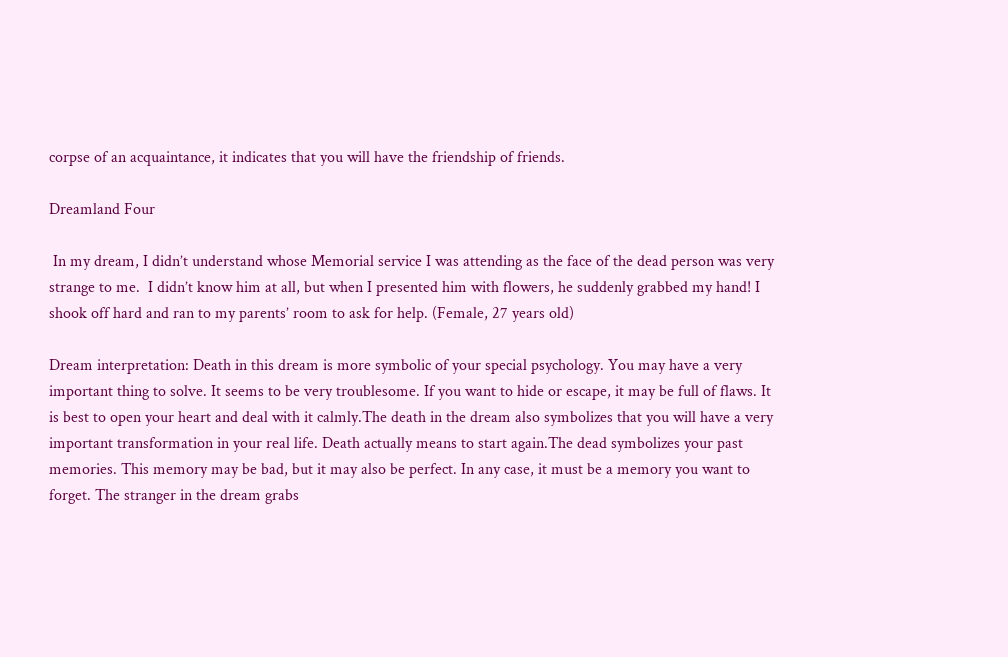corpse of an acquaintance, it indicates that you will have the friendship of friends.

Dreamland Four

 In my dream, I didn’t understand whose Memorial service I was attending as the face of the dead person was very strange to me.  I didn’t know him at all, but when I presented him with flowers, he suddenly grabbed my hand! I shook off hard and ran to my parents’ room to ask for help. (Female, 27 years old)

Dream interpretation: Death in this dream is more symbolic of your special psychology. You may have a very important thing to solve. It seems to be very troublesome. If you want to hide or escape, it may be full of flaws. It is best to open your heart and deal with it calmly.The death in the dream also symbolizes that you will have a very important transformation in your real life. Death actually means to start again.The dead symbolizes your past memories. This memory may be bad, but it may also be perfect. In any case, it must be a memory you want to forget. The stranger in the dream grabs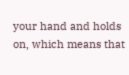your hand and holds on, which means that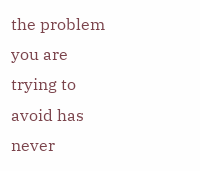the problem you are trying to avoid has never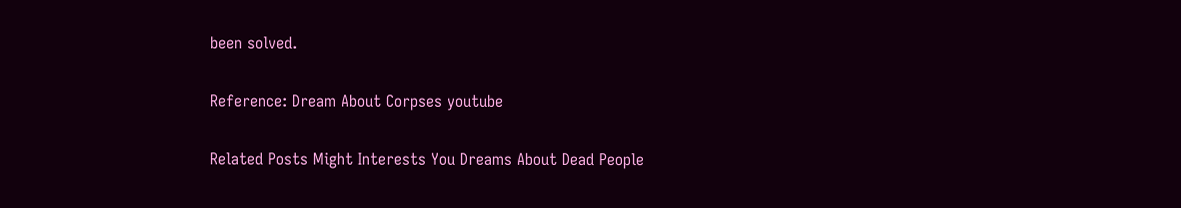been solved.

Reference: Dream About Corpses youtube

Related Posts Might Interests You Dreams About Dead People